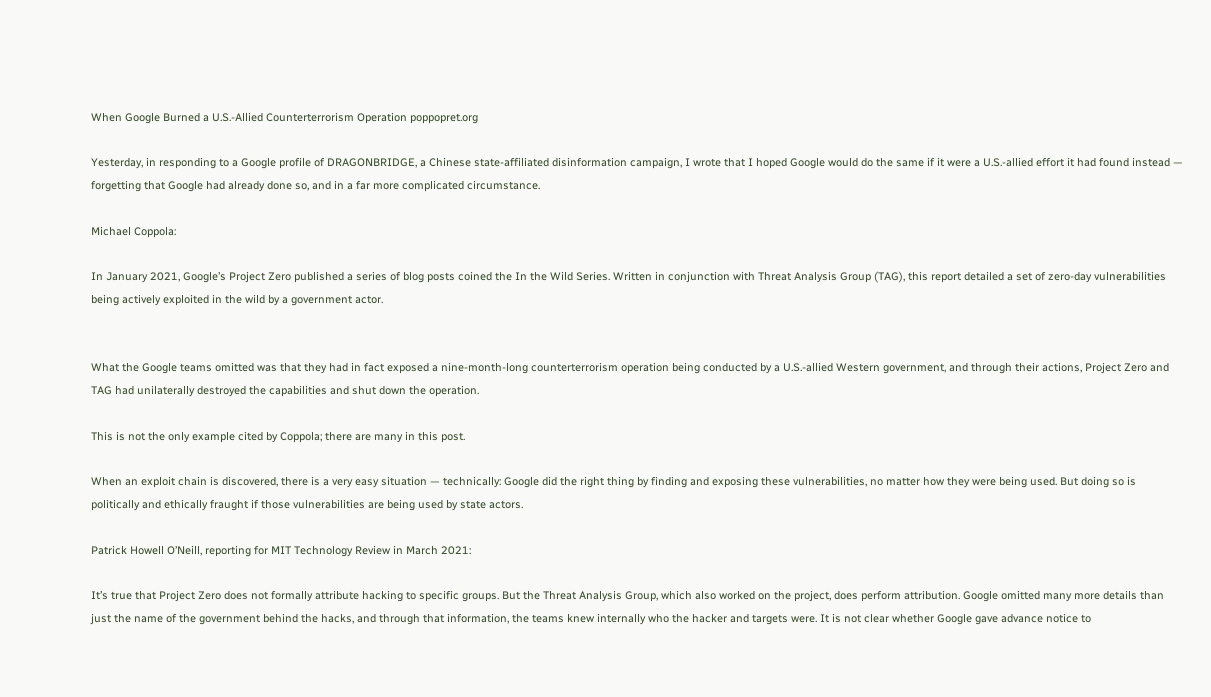When Google Burned a U.S.-Allied Counterterrorism Operation poppopret.org

Yesterday, in responding to a Google profile of DRAGONBRIDGE, a Chinese state-affiliated disinformation campaign, I wrote that I hoped Google would do the same if it were a U.S.-allied effort it had found instead — forgetting that Google had already done so, and in a far more complicated circumstance.

Michael Coppola:

In January 2021, Google’s Project Zero published a series of blog posts coined the In the Wild Series. Written in conjunction with Threat Analysis Group (TAG), this report detailed a set of zero-day vulnerabilities being actively exploited in the wild by a government actor.


What the Google teams omitted was that they had in fact exposed a nine-month-long counterterrorism operation being conducted by a U.S.-allied Western government, and through their actions, Project Zero and TAG had unilaterally destroyed the capabilities and shut down the operation.

This is not the only example cited by Coppola; there are many in this post.

When an exploit chain is discovered, there is a very easy situation — technically: Google did the right thing by finding and exposing these vulnerabilities, no matter how they were being used. But doing so is politically and ethically fraught if those vulnerabilities are being used by state actors.

Patrick Howell O’Neill, reporting for MIT Technology Review in March 2021:

It’s true that Project Zero does not formally attribute hacking to specific groups. But the Threat Analysis Group, which also worked on the project, does perform attribution. Google omitted many more details than just the name of the government behind the hacks, and through that information, the teams knew internally who the hacker and targets were. It is not clear whether Google gave advance notice to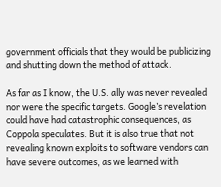government officials that they would be publicizing and shutting down the method of attack.

As far as I know, the U.S. ally was never revealed nor were the specific targets. Google’s revelation could have had catastrophic consequences, as Coppola speculates. But it is also true that not revealing known exploits to software vendors can have severe outcomes, as we learned with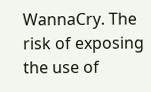WannaCry. The risk of exposing the use of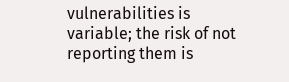vulnerabilities is variable; the risk of not reporting them is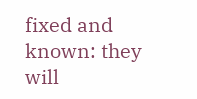fixed and known: they will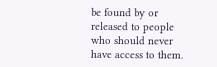be found by or released to people who should never have access to them.